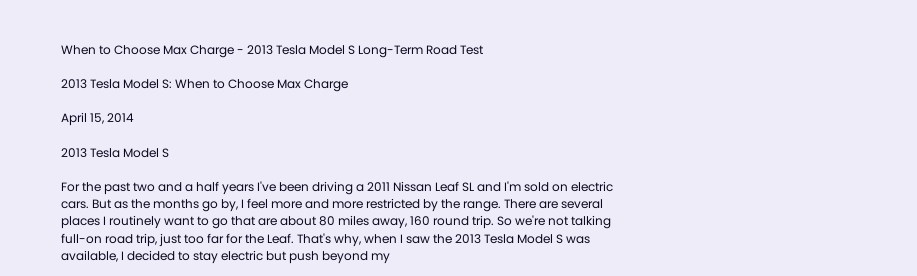When to Choose Max Charge - 2013 Tesla Model S Long-Term Road Test

2013 Tesla Model S: When to Choose Max Charge

April 15, 2014

2013 Tesla Model S

For the past two and a half years I've been driving a 2011 Nissan Leaf SL and I'm sold on electric cars. But as the months go by, I feel more and more restricted by the range. There are several places I routinely want to go that are about 80 miles away, 160 round trip. So we're not talking full-on road trip, just too far for the Leaf. That's why, when I saw the 2013 Tesla Model S was available, I decided to stay electric but push beyond my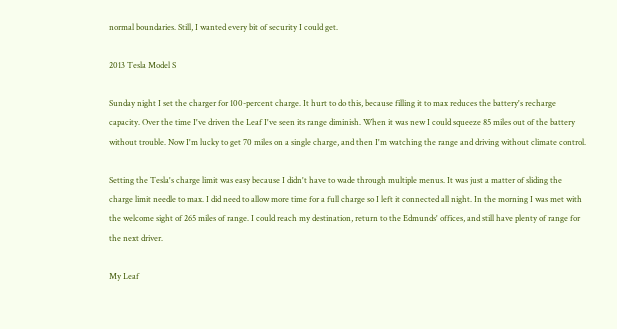normal boundaries. Still, I wanted every bit of security I could get.

2013 Tesla Model S

Sunday night I set the charger for 100-percent charge. It hurt to do this, because filling it to max reduces the battery's recharge capacity. Over the time I've driven the Leaf I've seen its range diminish. When it was new I could squeeze 85 miles out of the battery without trouble. Now I'm lucky to get 70 miles on a single charge, and then I'm watching the range and driving without climate control.

Setting the Tesla's charge limit was easy because I didn't have to wade through multiple menus. It was just a matter of sliding the charge limit needle to max. I did need to allow more time for a full charge so I left it connected all night. In the morning I was met with the welcome sight of 265 miles of range. I could reach my destination, return to the Edmunds' offices, and still have plenty of range for the next driver.

My Leaf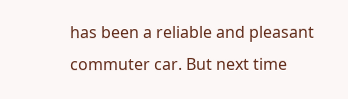has been a reliable and pleasant commuter car. But next time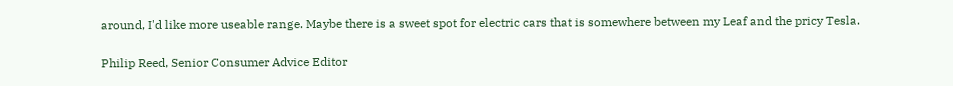around, I'd like more useable range. Maybe there is a sweet spot for electric cars that is somewhere between my Leaf and the pricy Tesla.

Philip Reed, Senior Consumer Advice Editor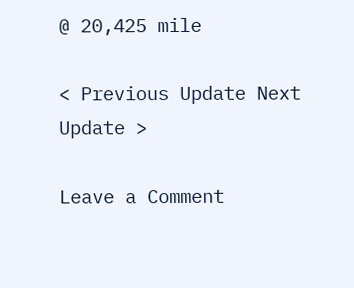@ 20,425 mile

< Previous Update Next Update >

Leave a Comment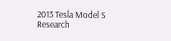2013 Tesla Model S Research